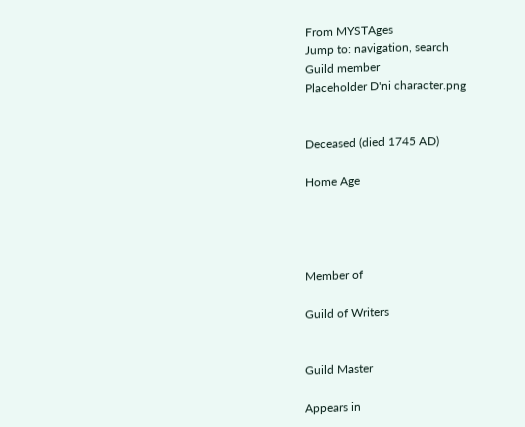From MYSTAges
Jump to: navigation, search
Guild member
Placeholder D'ni character.png


Deceased (died 1745 AD)

Home Age




Member of

Guild of Writers


Guild Master

Appears in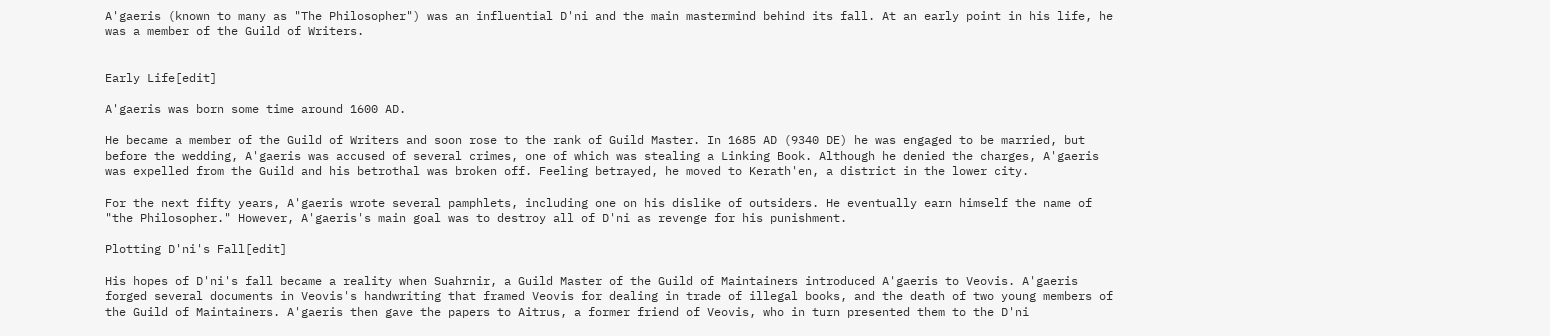A'gaeris (known to many as "The Philosopher") was an influential D'ni and the main mastermind behind its fall. At an early point in his life, he was a member of the Guild of Writers.


Early Life[edit]

A'gaeris was born some time around 1600 AD.

He became a member of the Guild of Writers and soon rose to the rank of Guild Master. In 1685 AD (9340 DE) he was engaged to be married, but before the wedding, A'gaeris was accused of several crimes, one of which was stealing a Linking Book. Although he denied the charges, A'gaeris was expelled from the Guild and his betrothal was broken off. Feeling betrayed, he moved to Kerath'en, a district in the lower city.

For the next fifty years, A'gaeris wrote several pamphlets, including one on his dislike of outsiders. He eventually earn himself the name of "the Philosopher." However, A'gaeris's main goal was to destroy all of D'ni as revenge for his punishment.

Plotting D'ni's Fall[edit]

His hopes of D'ni's fall became a reality when Suahrnir, a Guild Master of the Guild of Maintainers introduced A'gaeris to Veovis. A'gaeris forged several documents in Veovis's handwriting that framed Veovis for dealing in trade of illegal books, and the death of two young members of the Guild of Maintainers. A'gaeris then gave the papers to Aitrus, a former friend of Veovis, who in turn presented them to the D'ni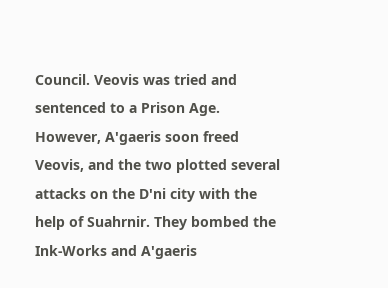Council. Veovis was tried and sentenced to a Prison Age. However, A'gaeris soon freed Veovis, and the two plotted several attacks on the D'ni city with the help of Suahrnir. They bombed the Ink-Works and A'gaeris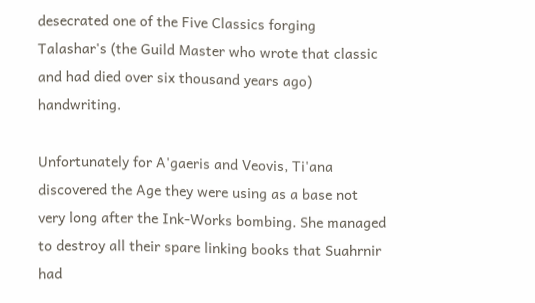desecrated one of the Five Classics forging Talashar's (the Guild Master who wrote that classic and had died over six thousand years ago) handwriting.

Unfortunately for A'gaeris and Veovis, Ti'ana discovered the Age they were using as a base not very long after the Ink-Works bombing. She managed to destroy all their spare linking books that Suahrnir had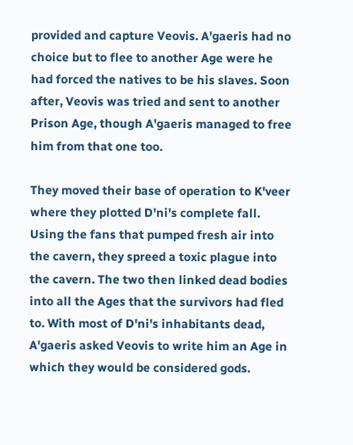provided and capture Veovis. A'gaeris had no choice but to flee to another Age were he had forced the natives to be his slaves. Soon after, Veovis was tried and sent to another Prison Age, though A'gaeris managed to free him from that one too.

They moved their base of operation to K'veer where they plotted D'ni's complete fall. Using the fans that pumped fresh air into the cavern, they spreed a toxic plague into the cavern. The two then linked dead bodies into all the Ages that the survivors had fled to. With most of D'ni's inhabitants dead, A'gaeris asked Veovis to write him an Age in which they would be considered gods.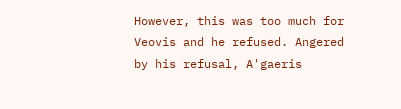However, this was too much for Veovis and he refused. Angered by his refusal, A'gaeris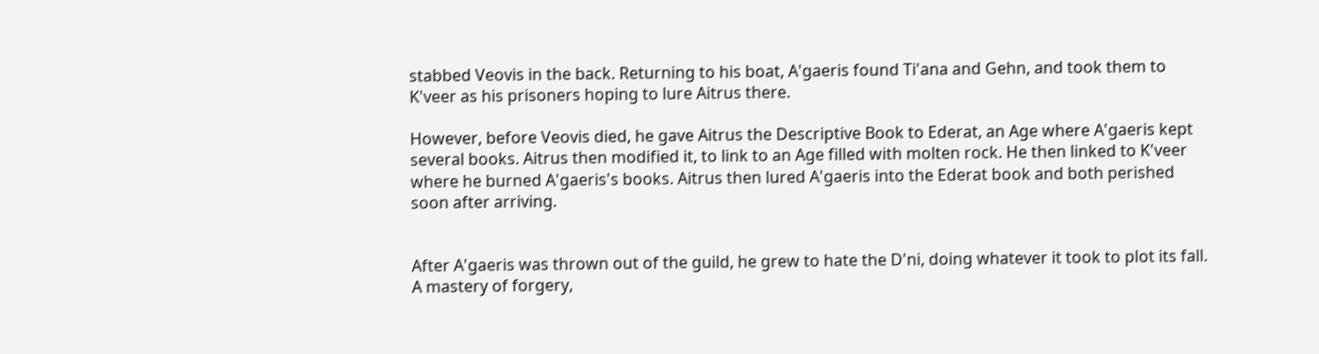stabbed Veovis in the back. Returning to his boat, A'gaeris found Ti'ana and Gehn, and took them to K'veer as his prisoners hoping to lure Aitrus there.

However, before Veovis died, he gave Aitrus the Descriptive Book to Ederat, an Age where A'gaeris kept several books. Aitrus then modified it, to link to an Age filled with molten rock. He then linked to K'veer where he burned A'gaeris's books. Aitrus then lured A'gaeris into the Ederat book and both perished soon after arriving.


After A'gaeris was thrown out of the guild, he grew to hate the D'ni, doing whatever it took to plot its fall. A mastery of forgery,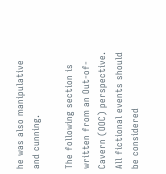he was also manipulative and cunning.

The following section is written from an Out-of-Cavern (OOC) perspective. All fictional events should be considered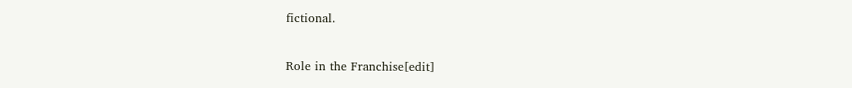fictional.

Role in the Franchise[edit]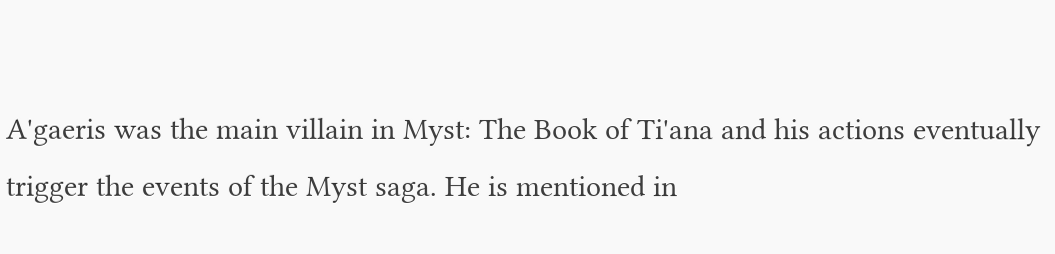A'gaeris was the main villain in Myst: The Book of Ti'ana and his actions eventually trigger the events of the Myst saga. He is mentioned in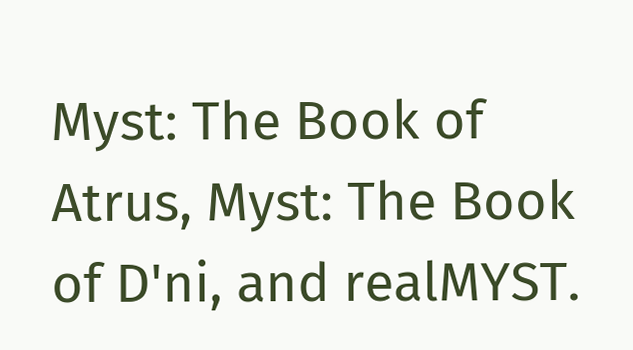Myst: The Book of Atrus, Myst: The Book of D'ni, and realMYST.